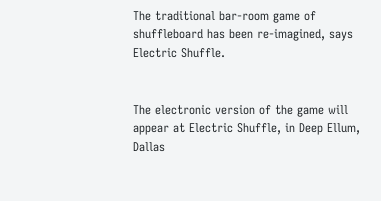The traditional bar-room game of shuffleboard has been re-imagined, says Electric Shuffle.


The electronic version of the game will appear at Electric Shuffle, in Deep Ellum, Dallas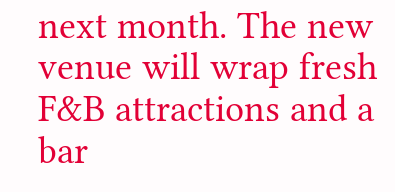next month. The new venue will wrap fresh F&B attractions and a bar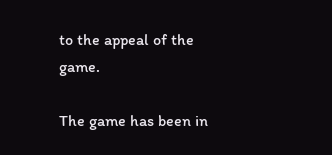to the appeal of the game.

The game has been in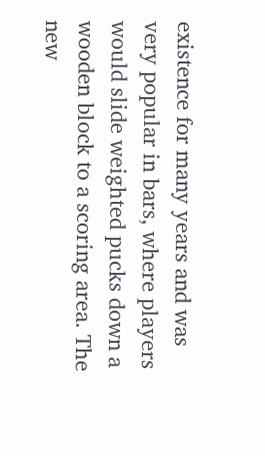existence for many years and was very popular in bars, where players would slide weighted pucks down a wooden block to a scoring area. The new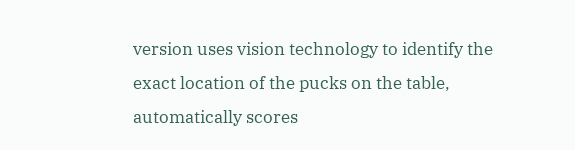version uses vision technology to identify the exact location of the pucks on the table, automatically scores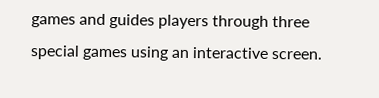games and guides players through three special games using an interactive screen.